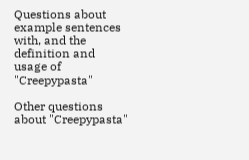Questions about example sentences with, and the definition and usage of "Creepypasta"

Other questions about "Creepypasta"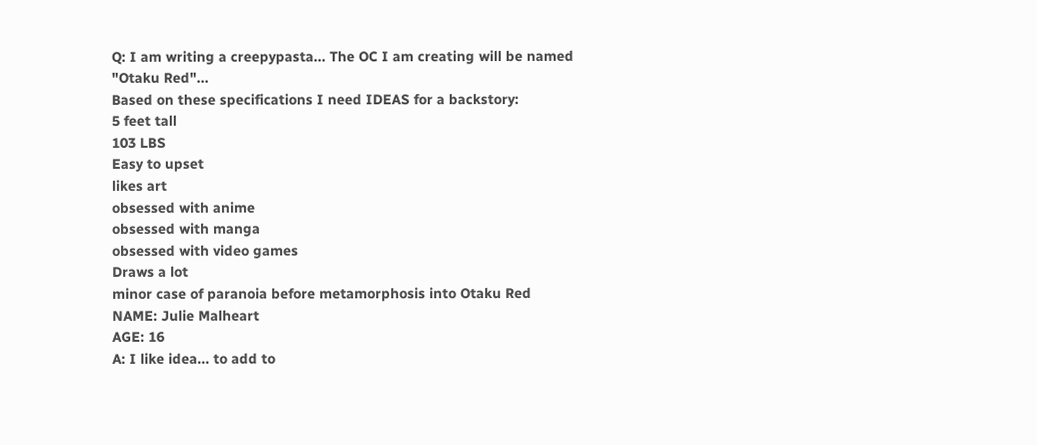Q: I am writing a creepypasta... The OC I am creating will be named "Otaku Red"...
Based on these specifications I need IDEAS for a backstory:
5 feet tall
103 LBS
Easy to upset
likes art
obsessed with anime
obsessed with manga
obsessed with video games
Draws a lot
minor case of paranoia before metamorphosis into Otaku Red
NAME: Julie Malheart
AGE: 16
A: I like idea... to add to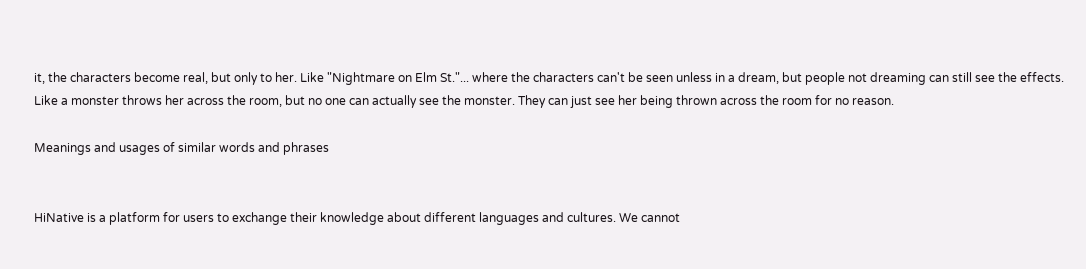it, the characters become real, but only to her. Like "Nightmare on Elm St."... where the characters can't be seen unless in a dream, but people not dreaming can still see the effects. Like a monster throws her across the room, but no one can actually see the monster. They can just see her being thrown across the room for no reason.

Meanings and usages of similar words and phrases


HiNative is a platform for users to exchange their knowledge about different languages and cultures. We cannot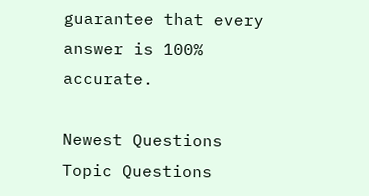guarantee that every answer is 100% accurate.

Newest Questions
Topic Questions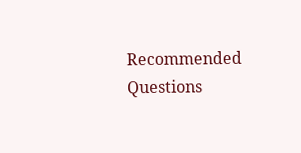Recommended Questions